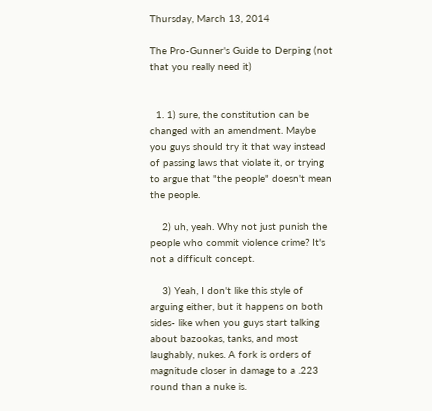Thursday, March 13, 2014

The Pro-Gunner's Guide to Derping (not that you really need it)


  1. 1) sure, the constitution can be changed with an amendment. Maybe you guys should try it that way instead of passing laws that violate it, or trying to argue that "the people" doesn't mean the people.

    2) uh, yeah. Why not just punish the people who commit violence crime? It's not a difficult concept.

    3) Yeah, I don't like this style of arguing either, but it happens on both sides- like when you guys start talking about bazookas, tanks, and most laughably, nukes. A fork is orders of magnitude closer in damage to a .223 round than a nuke is.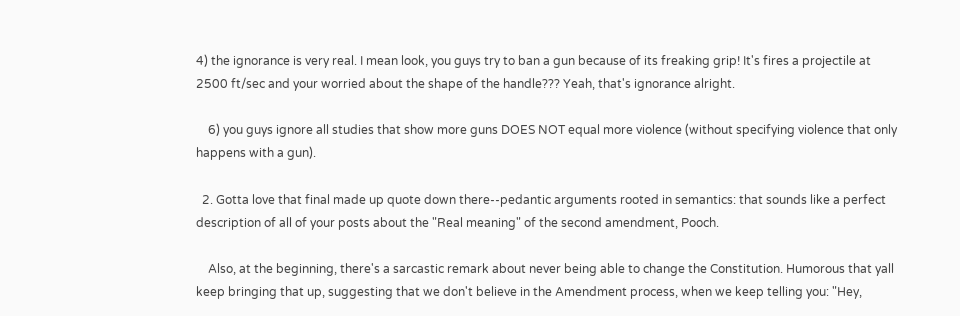4) the ignorance is very real. I mean look, you guys try to ban a gun because of its freaking grip! It's fires a projectile at 2500 ft/sec and your worried about the shape of the handle??? Yeah, that's ignorance alright.

    6) you guys ignore all studies that show more guns DOES NOT equal more violence (without specifying violence that only happens with a gun).

  2. Gotta love that final made up quote down there--pedantic arguments rooted in semantics: that sounds like a perfect description of all of your posts about the "Real meaning" of the second amendment, Pooch.

    Also, at the beginning, there's a sarcastic remark about never being able to change the Constitution. Humorous that yall keep bringing that up, suggesting that we don't believe in the Amendment process, when we keep telling you: "Hey,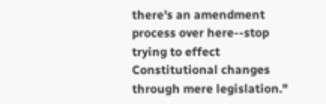there's an amendment process over here--stop trying to effect Constitutional changes through mere legislation."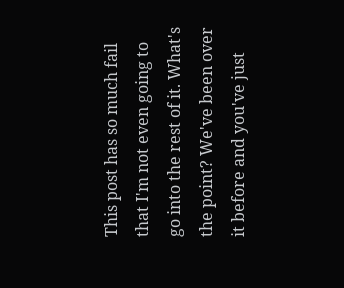This post has so much fail that I'm not even going to go into the rest of it. What's the point? We've been over it before and you've just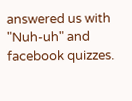answered us with "Nuh-uh" and facebook quizzes.